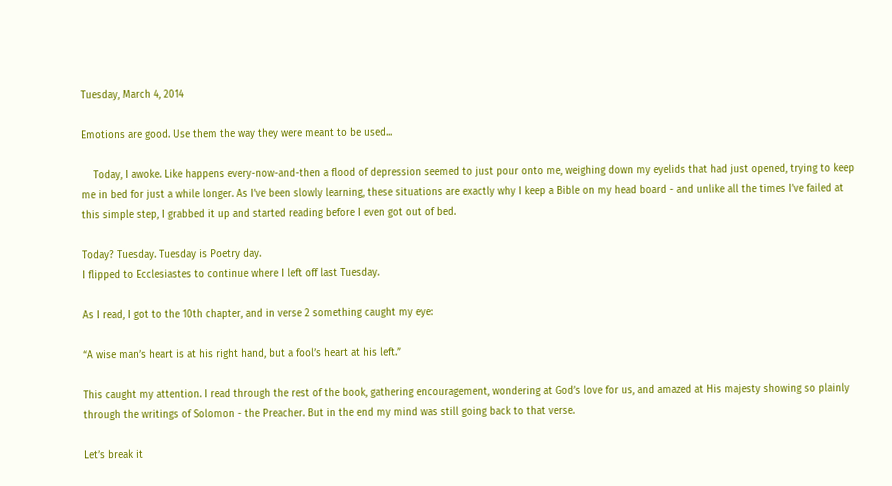Tuesday, March 4, 2014

Emotions are good. Use them the way they were meant to be used...

    Today, I awoke. Like happens every-now-and-then a flood of depression seemed to just pour onto me, weighing down my eyelids that had just opened, trying to keep me in bed for just a while longer. As I’ve been slowly learning, these situations are exactly why I keep a Bible on my head board - and unlike all the times I’ve failed at this simple step, I grabbed it up and started reading before I even got out of bed.

Today? Tuesday. Tuesday is Poetry day.
I flipped to Ecclesiastes to continue where I left off last Tuesday.

As I read, I got to the 10th chapter, and in verse 2 something caught my eye:

“A wise man’s heart is at his right hand, but a fool’s heart at his left.”

This caught my attention. I read through the rest of the book, gathering encouragement, wondering at God’s love for us, and amazed at His majesty showing so plainly through the writings of Solomon - the Preacher. But in the end my mind was still going back to that verse.

Let’s break it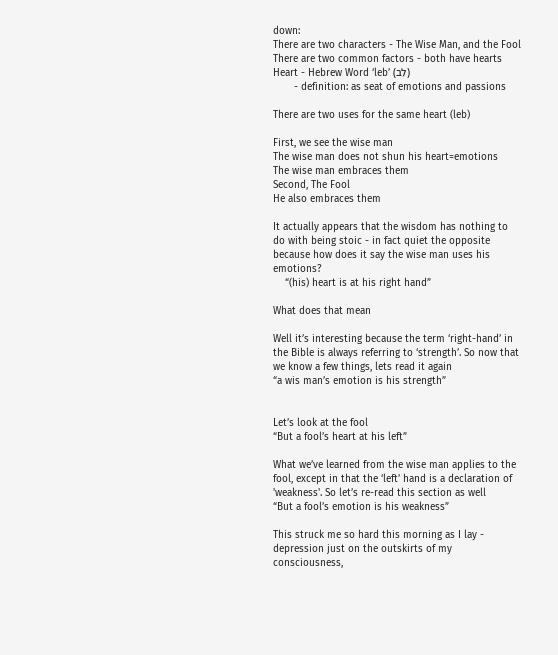down:
There are two characters - The Wise Man, and the Fool
There are two common factors - both have hearts
Heart - Hebrew Word ‘leb’ (לֵב)
       - definition: as seat of emotions and passions

There are two uses for the same heart (leb)

First, we see the wise man
The wise man does not shun his heart=emotions
The wise man embraces them
Second, The Fool
He also embraces them

It actually appears that the wisdom has nothing to do with being stoic - in fact quiet the opposite because how does it say the wise man uses his emotions?
    “(his) heart is at his right hand”

What does that mean

Well it’s interesting because the term ‘right-hand’ in the Bible is always referring to ‘strength’. So now that we know a few things, lets read it again
“a wis man’s emotion is his strength”


Let’s look at the fool
“But a fool’s heart at his left”

What we’ve learned from the wise man applies to the fool, except in that the ‘left’ hand is a declaration of 'weakness'. So let’s re-read this section as well
“But a fool’s emotion is his weakness”

This struck me so hard this morning as I lay - depression just on the outskirts of my consciousness,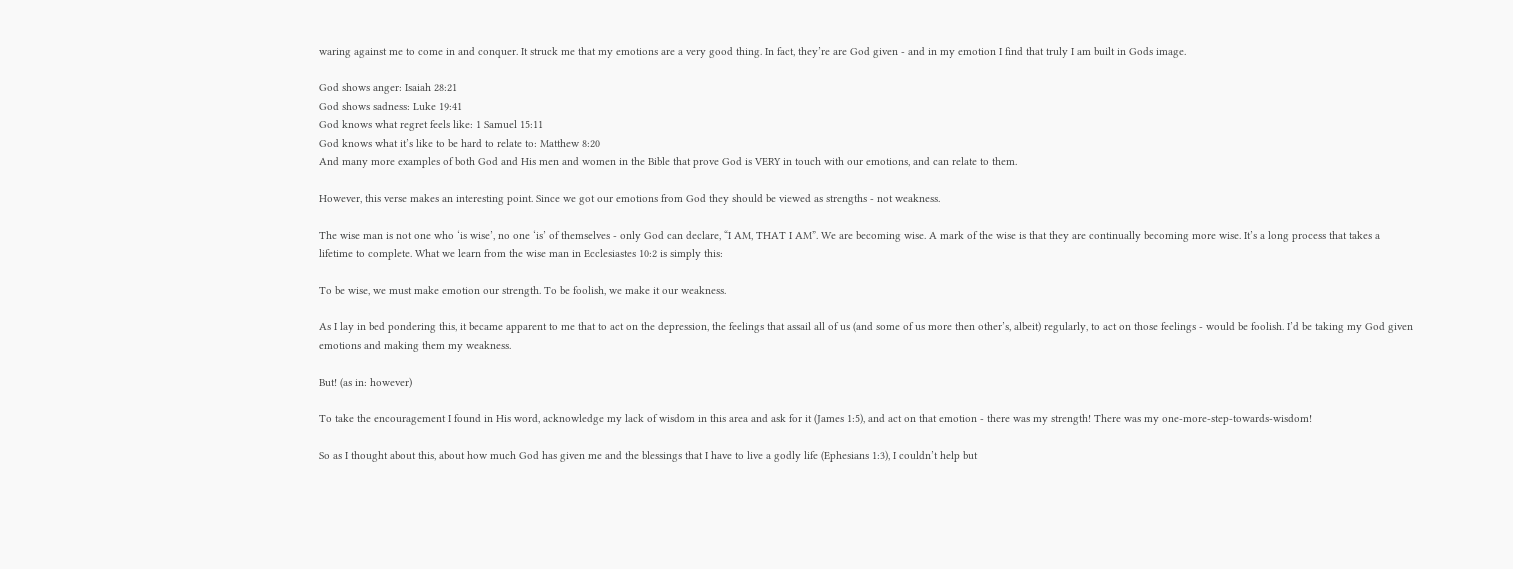waring against me to come in and conquer. It struck me that my emotions are a very good thing. In fact, they’re are God given - and in my emotion I find that truly I am built in Gods image.

God shows anger: Isaiah 28:21
God shows sadness: Luke 19:41
God knows what regret feels like: 1 Samuel 15:11
God knows what it’s like to be hard to relate to: Matthew 8:20
And many more examples of both God and His men and women in the Bible that prove God is VERY in touch with our emotions, and can relate to them.

However, this verse makes an interesting point. Since we got our emotions from God they should be viewed as strengths - not weakness.

The wise man is not one who ‘is wise’, no one ‘is’ of themselves - only God can declare, “I AM, THAT I AM”. We are becoming wise. A mark of the wise is that they are continually becoming more wise. It’s a long process that takes a lifetime to complete. What we learn from the wise man in Ecclesiastes 10:2 is simply this:

To be wise, we must make emotion our strength. To be foolish, we make it our weakness.

As I lay in bed pondering this, it became apparent to me that to act on the depression, the feelings that assail all of us (and some of us more then other’s, albeit) regularly, to act on those feelings - would be foolish. I’d be taking my God given emotions and making them my weakness.

But! (as in: however)

To take the encouragement I found in His word, acknowledge my lack of wisdom in this area and ask for it (James 1:5), and act on that emotion - there was my strength! There was my one-more-step-towards-wisdom!

So as I thought about this, about how much God has given me and the blessings that I have to live a godly life (Ephesians 1:3), I couldn’t help but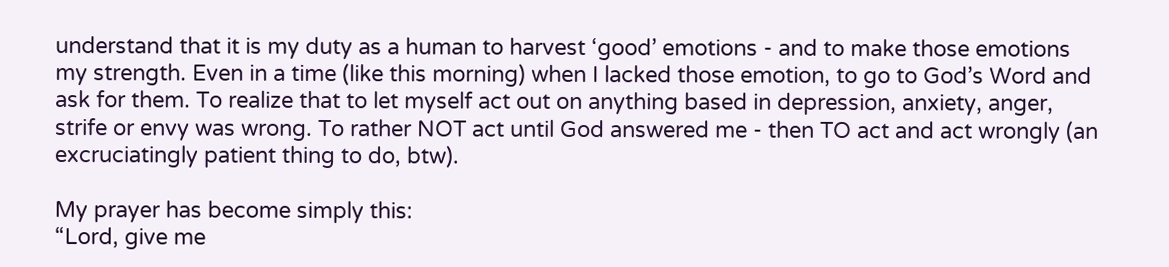understand that it is my duty as a human to harvest ‘good’ emotions - and to make those emotions my strength. Even in a time (like this morning) when I lacked those emotion, to go to God’s Word and ask for them. To realize that to let myself act out on anything based in depression, anxiety, anger, strife or envy was wrong. To rather NOT act until God answered me - then TO act and act wrongly (an excruciatingly patient thing to do, btw).

My prayer has become simply this:
“Lord, give me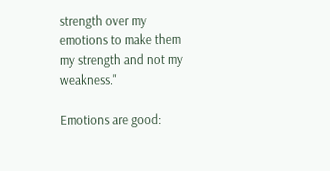strength over my emotions to make them my strength and not my weakness."

Emotions are good: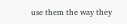use them the way they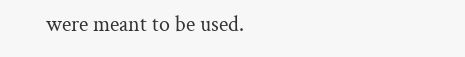were meant to be used.